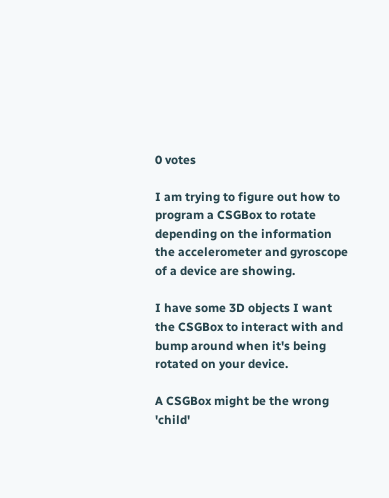0 votes

I am trying to figure out how to program a CSGBox to rotate
depending on the information the accelerometer and gyroscope of a device are showing.

I have some 3D objects I want the CSGBox to interact with and
bump around when it's being rotated on your device.

A CSGBox might be the wrong 'child'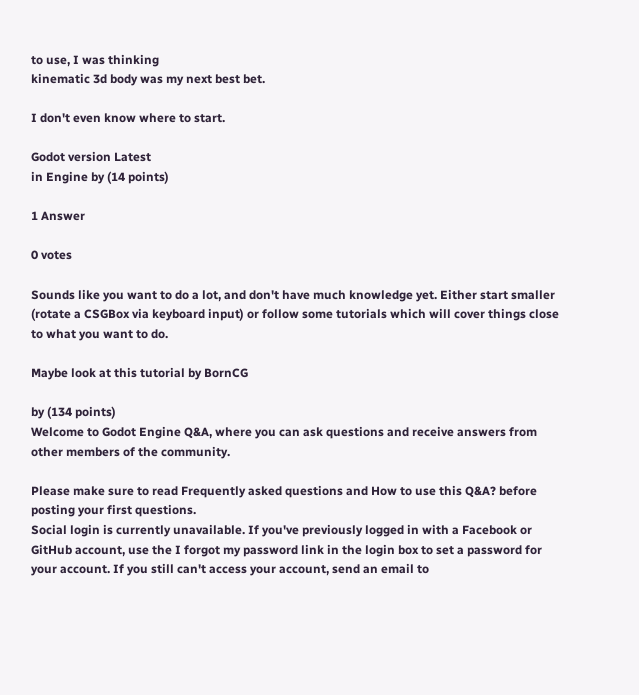to use, I was thinking
kinematic 3d body was my next best bet.

I don't even know where to start.

Godot version Latest
in Engine by (14 points)

1 Answer

0 votes

Sounds like you want to do a lot, and don't have much knowledge yet. Either start smaller (rotate a CSGBox via keyboard input) or follow some tutorials which will cover things close to what you want to do.

Maybe look at this tutorial by BornCG

by (134 points)
Welcome to Godot Engine Q&A, where you can ask questions and receive answers from other members of the community.

Please make sure to read Frequently asked questions and How to use this Q&A? before posting your first questions.
Social login is currently unavailable. If you've previously logged in with a Facebook or GitHub account, use the I forgot my password link in the login box to set a password for your account. If you still can't access your account, send an email to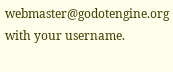webmaster@godotengine.org with your username.